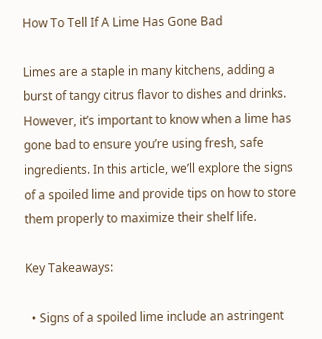How To Tell If A Lime Has Gone Bad

Limes are a staple in many kitchens, adding a burst of tangy citrus flavor to dishes and drinks. However, it’s important to know when a lime has gone bad to ensure you’re using fresh, safe ingredients. In this article, we’ll explore the signs of a spoiled lime and provide tips on how to store them properly to maximize their shelf life.

Key Takeaways:

  • Signs of a spoiled lime include an astringent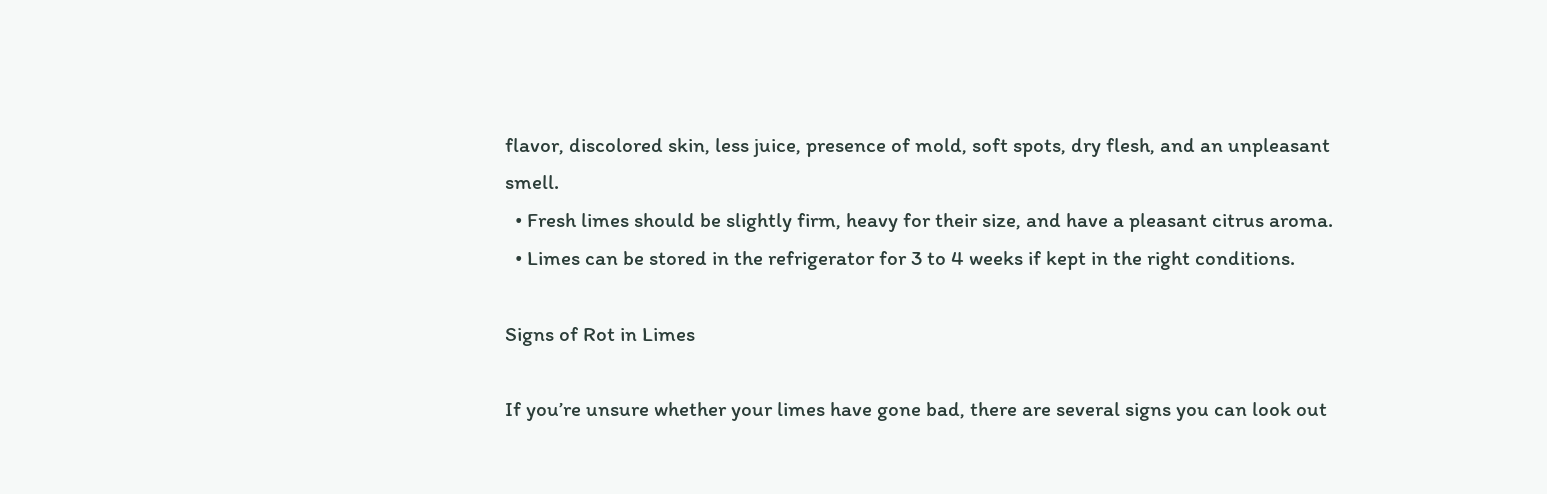flavor, discolored skin, less juice, presence of mold, soft spots, dry flesh, and an unpleasant smell.
  • Fresh limes should be slightly firm, heavy for their size, and have a pleasant citrus aroma.
  • Limes can be stored in the refrigerator for 3 to 4 weeks if kept in the right conditions.

Signs of Rot in Limes

If you’re unsure whether your limes have gone bad, there are several signs you can look out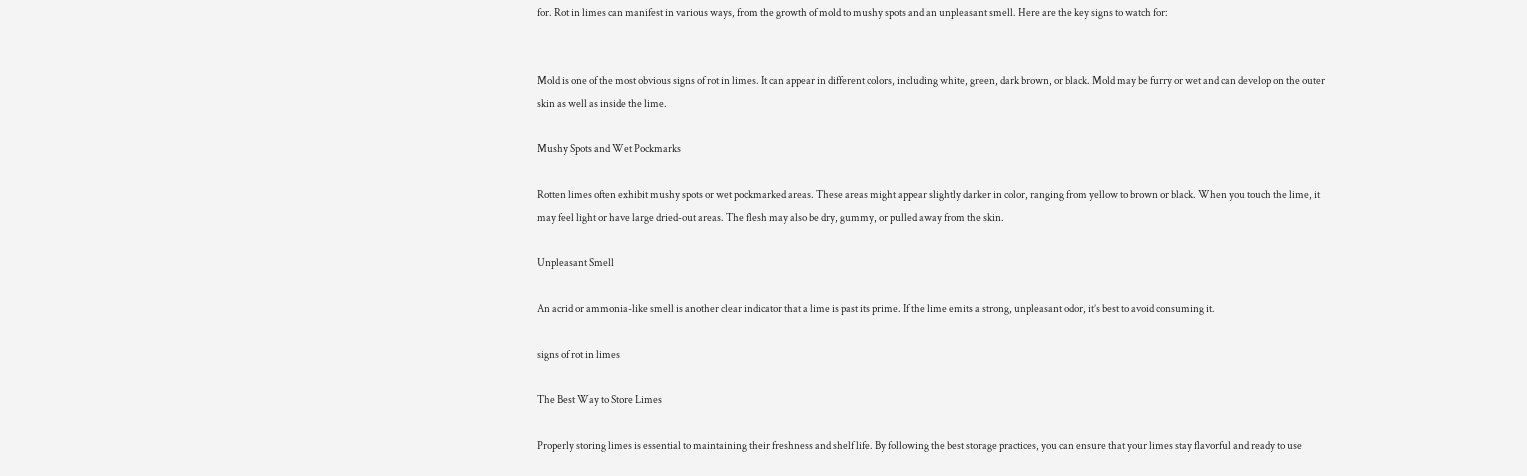for. Rot in limes can manifest in various ways, from the growth of mold to mushy spots and an unpleasant smell. Here are the key signs to watch for:


Mold is one of the most obvious signs of rot in limes. It can appear in different colors, including white, green, dark brown, or black. Mold may be furry or wet and can develop on the outer skin as well as inside the lime.

Mushy Spots and Wet Pockmarks

Rotten limes often exhibit mushy spots or wet pockmarked areas. These areas might appear slightly darker in color, ranging from yellow to brown or black. When you touch the lime, it may feel light or have large dried-out areas. The flesh may also be dry, gummy, or pulled away from the skin.

Unpleasant Smell

An acrid or ammonia-like smell is another clear indicator that a lime is past its prime. If the lime emits a strong, unpleasant odor, it’s best to avoid consuming it.

signs of rot in limes

The Best Way to Store Limes

Properly storing limes is essential to maintaining their freshness and shelf life. By following the best storage practices, you can ensure that your limes stay flavorful and ready to use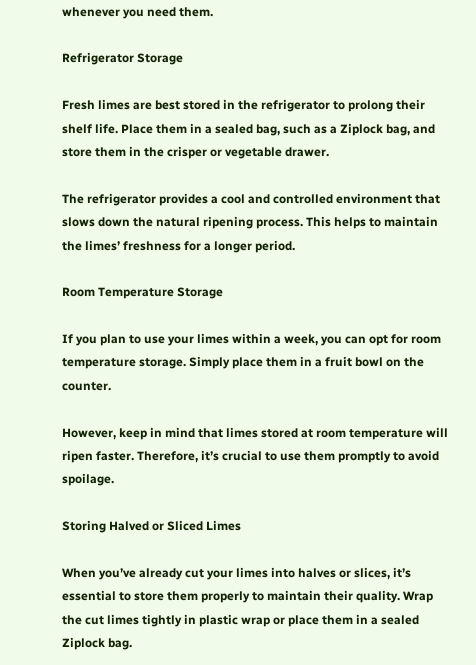whenever you need them.

Refrigerator Storage

Fresh limes are best stored in the refrigerator to prolong their shelf life. Place them in a sealed bag, such as a Ziplock bag, and store them in the crisper or vegetable drawer.

The refrigerator provides a cool and controlled environment that slows down the natural ripening process. This helps to maintain the limes’ freshness for a longer period.

Room Temperature Storage

If you plan to use your limes within a week, you can opt for room temperature storage. Simply place them in a fruit bowl on the counter.

However, keep in mind that limes stored at room temperature will ripen faster. Therefore, it’s crucial to use them promptly to avoid spoilage.

Storing Halved or Sliced Limes

When you’ve already cut your limes into halves or slices, it’s essential to store them properly to maintain their quality. Wrap the cut limes tightly in plastic wrap or place them in a sealed Ziplock bag.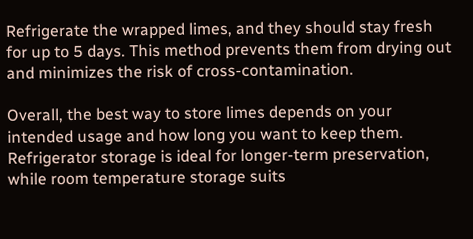Refrigerate the wrapped limes, and they should stay fresh for up to 5 days. This method prevents them from drying out and minimizes the risk of cross-contamination.

Overall, the best way to store limes depends on your intended usage and how long you want to keep them. Refrigerator storage is ideal for longer-term preservation, while room temperature storage suits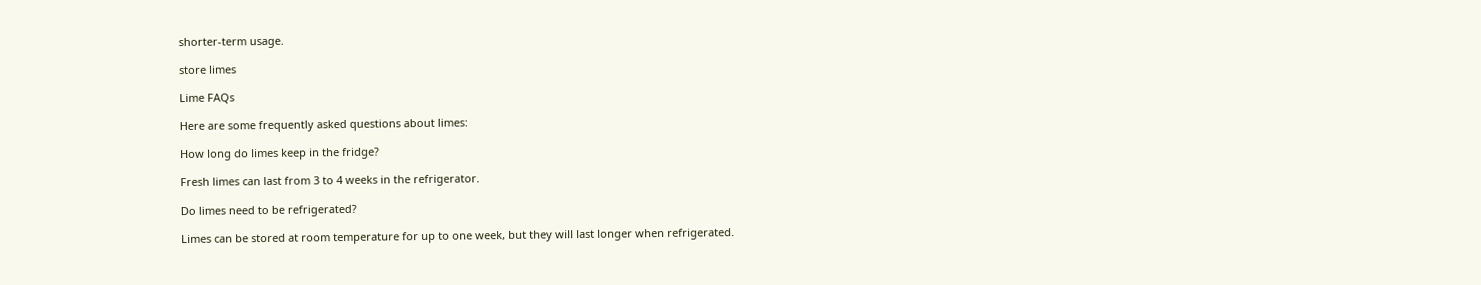shorter-term usage.

store limes

Lime FAQs

Here are some frequently asked questions about limes:

How long do limes keep in the fridge?

Fresh limes can last from 3 to 4 weeks in the refrigerator.

Do limes need to be refrigerated?

Limes can be stored at room temperature for up to one week, but they will last longer when refrigerated.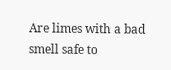Are limes with a bad smell safe to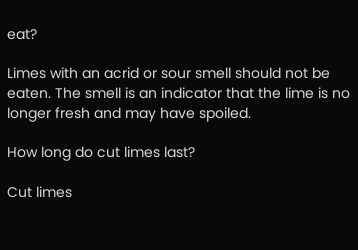eat?

Limes with an acrid or sour smell should not be eaten. The smell is an indicator that the lime is no longer fresh and may have spoiled.

How long do cut limes last?

Cut limes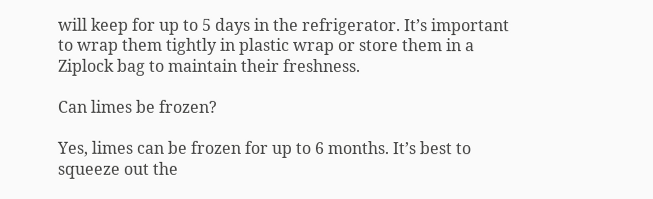will keep for up to 5 days in the refrigerator. It’s important to wrap them tightly in plastic wrap or store them in a Ziplock bag to maintain their freshness.

Can limes be frozen?

Yes, limes can be frozen for up to 6 months. It’s best to squeeze out the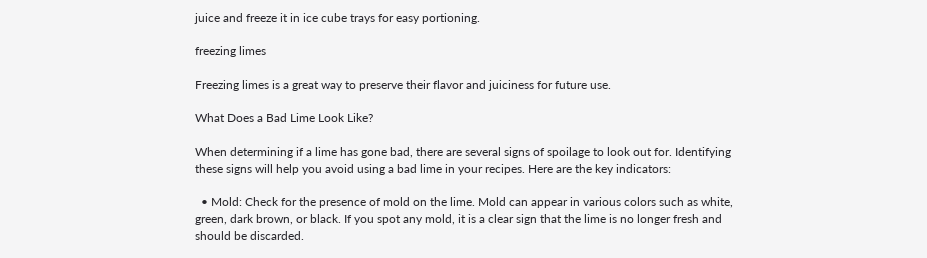juice and freeze it in ice cube trays for easy portioning.

freezing limes

Freezing limes is a great way to preserve their flavor and juiciness for future use.

What Does a Bad Lime Look Like?

When determining if a lime has gone bad, there are several signs of spoilage to look out for. Identifying these signs will help you avoid using a bad lime in your recipes. Here are the key indicators:

  • Mold: Check for the presence of mold on the lime. Mold can appear in various colors such as white, green, dark brown, or black. If you spot any mold, it is a clear sign that the lime is no longer fresh and should be discarded.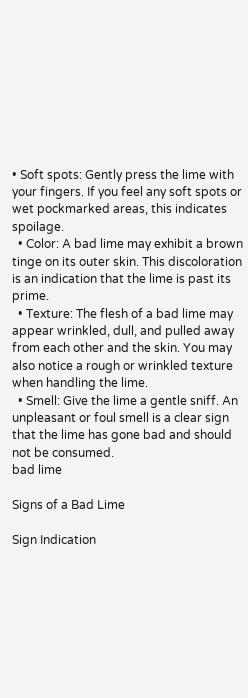• Soft spots: Gently press the lime with your fingers. If you feel any soft spots or wet pockmarked areas, this indicates spoilage.
  • Color: A bad lime may exhibit a brown tinge on its outer skin. This discoloration is an indication that the lime is past its prime.
  • Texture: The flesh of a bad lime may appear wrinkled, dull, and pulled away from each other and the skin. You may also notice a rough or wrinkled texture when handling the lime.
  • Smell: Give the lime a gentle sniff. An unpleasant or foul smell is a clear sign that the lime has gone bad and should not be consumed.
bad lime

Signs of a Bad Lime

Sign Indication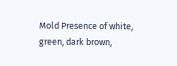Mold Presence of white, green, dark brown,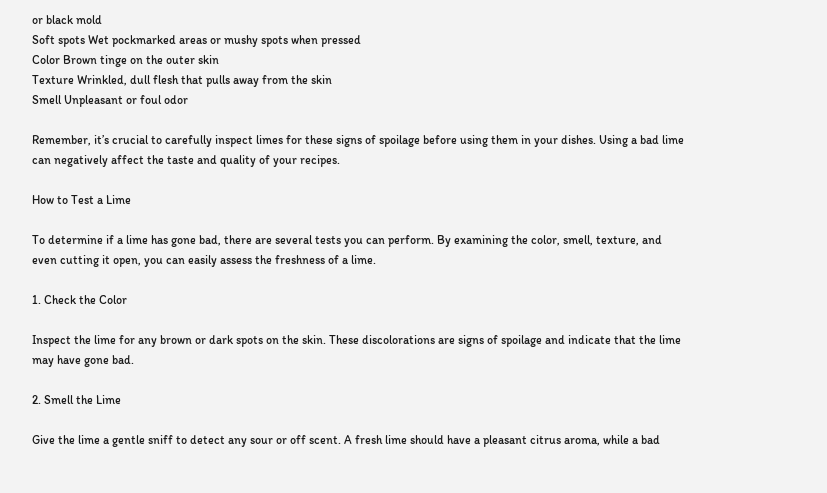or black mold
Soft spots Wet pockmarked areas or mushy spots when pressed
Color Brown tinge on the outer skin
Texture Wrinkled, dull flesh that pulls away from the skin
Smell Unpleasant or foul odor

Remember, it’s crucial to carefully inspect limes for these signs of spoilage before using them in your dishes. Using a bad lime can negatively affect the taste and quality of your recipes.

How to Test a Lime

To determine if a lime has gone bad, there are several tests you can perform. By examining the color, smell, texture, and even cutting it open, you can easily assess the freshness of a lime.

1. Check the Color

Inspect the lime for any brown or dark spots on the skin. These discolorations are signs of spoilage and indicate that the lime may have gone bad.

2. Smell the Lime

Give the lime a gentle sniff to detect any sour or off scent. A fresh lime should have a pleasant citrus aroma, while a bad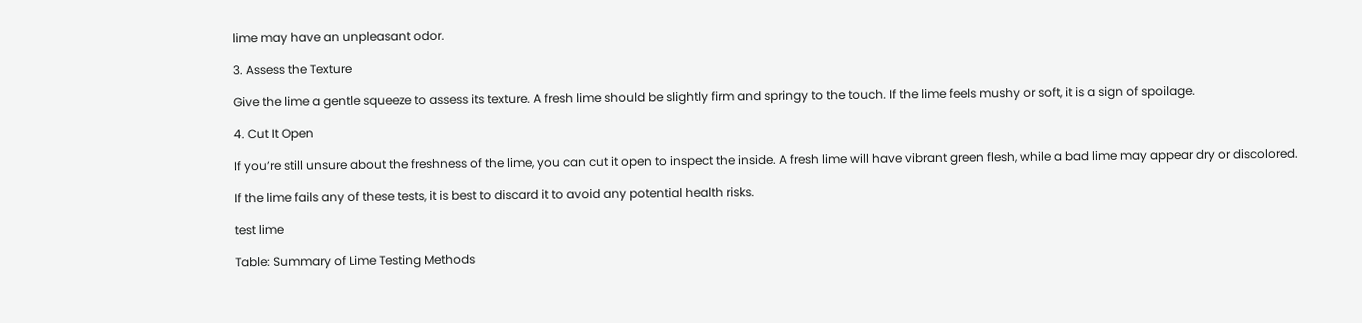lime may have an unpleasant odor.

3. Assess the Texture

Give the lime a gentle squeeze to assess its texture. A fresh lime should be slightly firm and springy to the touch. If the lime feels mushy or soft, it is a sign of spoilage.

4. Cut It Open

If you’re still unsure about the freshness of the lime, you can cut it open to inspect the inside. A fresh lime will have vibrant green flesh, while a bad lime may appear dry or discolored.

If the lime fails any of these tests, it is best to discard it to avoid any potential health risks.

test lime

Table: Summary of Lime Testing Methods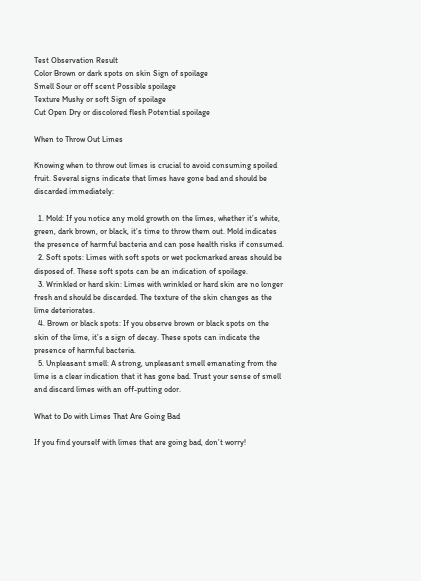Test Observation Result
Color Brown or dark spots on skin Sign of spoilage
Smell Sour or off scent Possible spoilage
Texture Mushy or soft Sign of spoilage
Cut Open Dry or discolored flesh Potential spoilage

When to Throw Out Limes

Knowing when to throw out limes is crucial to avoid consuming spoiled fruit. Several signs indicate that limes have gone bad and should be discarded immediately:

  1. Mold: If you notice any mold growth on the limes, whether it’s white, green, dark brown, or black, it’s time to throw them out. Mold indicates the presence of harmful bacteria and can pose health risks if consumed.
  2. Soft spots: Limes with soft spots or wet pockmarked areas should be disposed of. These soft spots can be an indication of spoilage.
  3. Wrinkled or hard skin: Limes with wrinkled or hard skin are no longer fresh and should be discarded. The texture of the skin changes as the lime deteriorates.
  4. Brown or black spots: If you observe brown or black spots on the skin of the lime, it’s a sign of decay. These spots can indicate the presence of harmful bacteria.
  5. Unpleasant smell: A strong, unpleasant smell emanating from the lime is a clear indication that it has gone bad. Trust your sense of smell and discard limes with an off-putting odor.

What to Do with Limes That Are Going Bad

If you find yourself with limes that are going bad, don’t worry!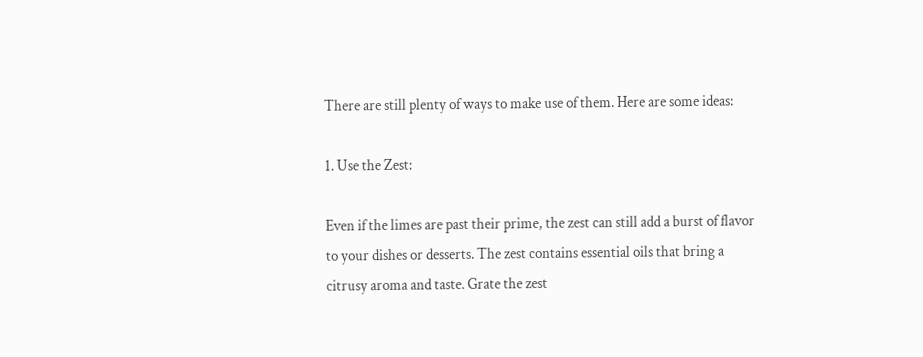There are still plenty of ways to make use of them. Here are some ideas:

1. Use the Zest:

Even if the limes are past their prime, the zest can still add a burst of flavor to your dishes or desserts. The zest contains essential oils that bring a citrusy aroma and taste. Grate the zest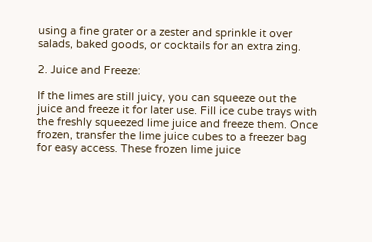using a fine grater or a zester and sprinkle it over salads, baked goods, or cocktails for an extra zing.

2. Juice and Freeze:

If the limes are still juicy, you can squeeze out the juice and freeze it for later use. Fill ice cube trays with the freshly squeezed lime juice and freeze them. Once frozen, transfer the lime juice cubes to a freezer bag for easy access. These frozen lime juice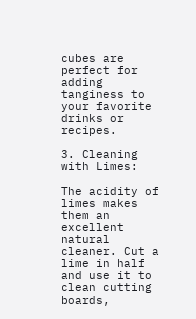cubes are perfect for adding tanginess to your favorite drinks or recipes.

3. Cleaning with Limes:

The acidity of limes makes them an excellent natural cleaner. Cut a lime in half and use it to clean cutting boards,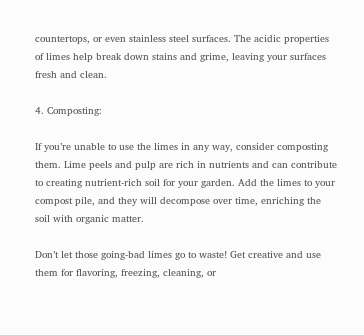countertops, or even stainless steel surfaces. The acidic properties of limes help break down stains and grime, leaving your surfaces fresh and clean.

4. Composting:

If you’re unable to use the limes in any way, consider composting them. Lime peels and pulp are rich in nutrients and can contribute to creating nutrient-rich soil for your garden. Add the limes to your compost pile, and they will decompose over time, enriching the soil with organic matter.

Don’t let those going-bad limes go to waste! Get creative and use them for flavoring, freezing, cleaning, or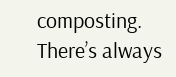composting. There’s always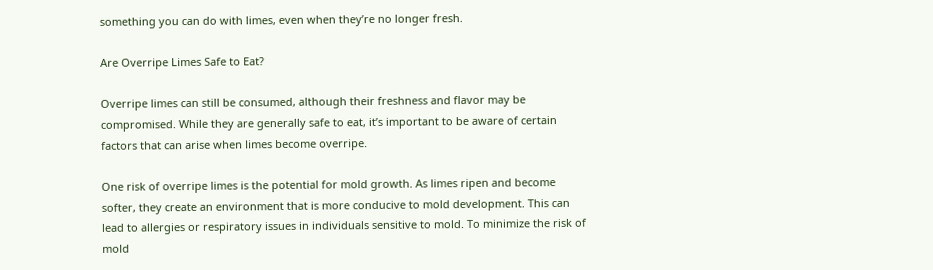something you can do with limes, even when they’re no longer fresh.

Are Overripe Limes Safe to Eat?

Overripe limes can still be consumed, although their freshness and flavor may be compromised. While they are generally safe to eat, it’s important to be aware of certain factors that can arise when limes become overripe.

One risk of overripe limes is the potential for mold growth. As limes ripen and become softer, they create an environment that is more conducive to mold development. This can lead to allergies or respiratory issues in individuals sensitive to mold. To minimize the risk of mold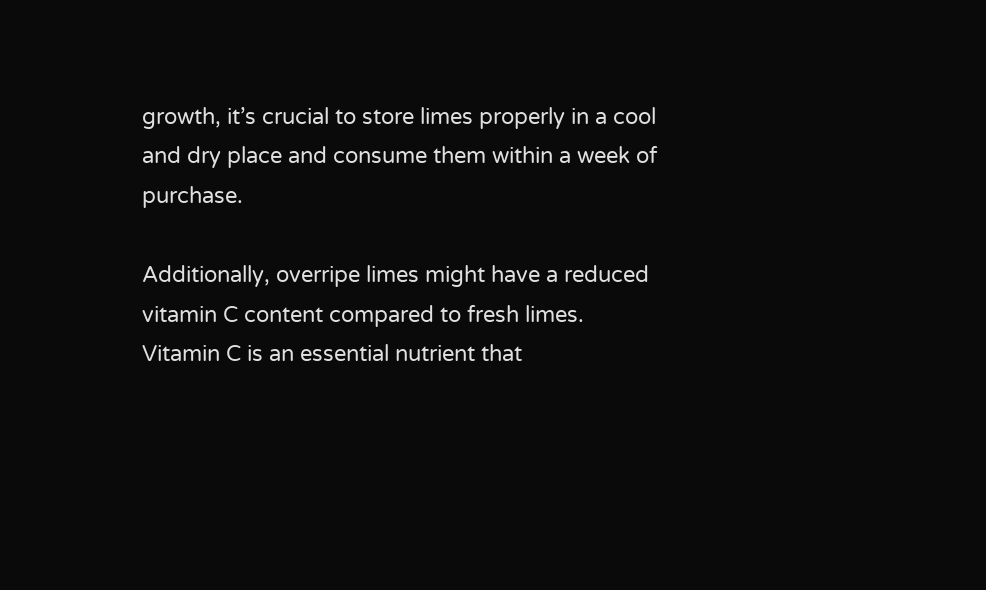growth, it’s crucial to store limes properly in a cool and dry place and consume them within a week of purchase.

Additionally, overripe limes might have a reduced vitamin C content compared to fresh limes. Vitamin C is an essential nutrient that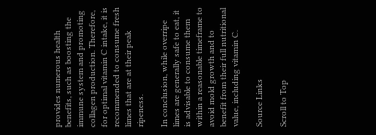provides numerous health benefits, such as boosting the immune system and promoting collagen production. Therefore, for optimal vitamin C intake, it is recommended to consume fresh limes that are at their peak ripeness.

In conclusion, while overripe limes are generally safe to eat, it is advisable to consume them within a reasonable timeframe to avoid mold growth and to benefit from their full nutritional value, including vitamin C.

Source Links

Scroll to Top